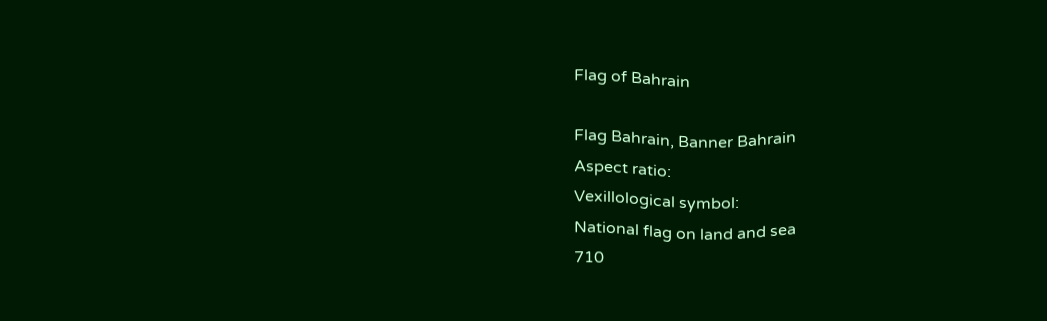Flag of Bahrain

Flag Bahrain, Banner Bahrain
Aspect ratio:
Vexillological symbol:
National flag on land and sea
710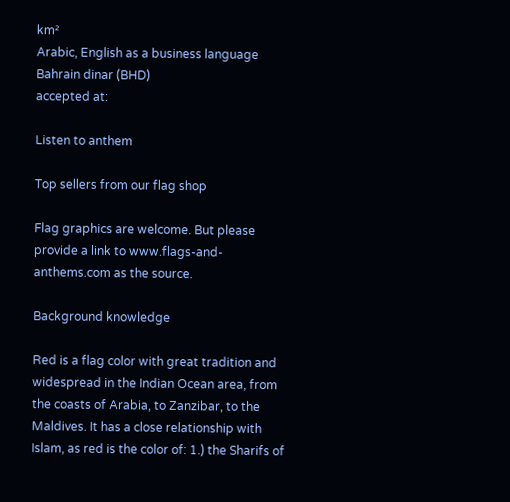km²
Arabic, English as a business language
Bahrain dinar (BHD)
accepted at:

Listen to anthem

Top sellers from our flag shop

Flag graphics are welcome. But please provide a link to www.flags-and-anthems.com as the source.

Background knowledge

Red is a flag color with great tradition and widespread in the Indian Ocean area, from the coasts of Arabia, to Zanzibar, to the Maldives. It has a close relationship with Islam, as red is the color of: 1.) the Sharifs of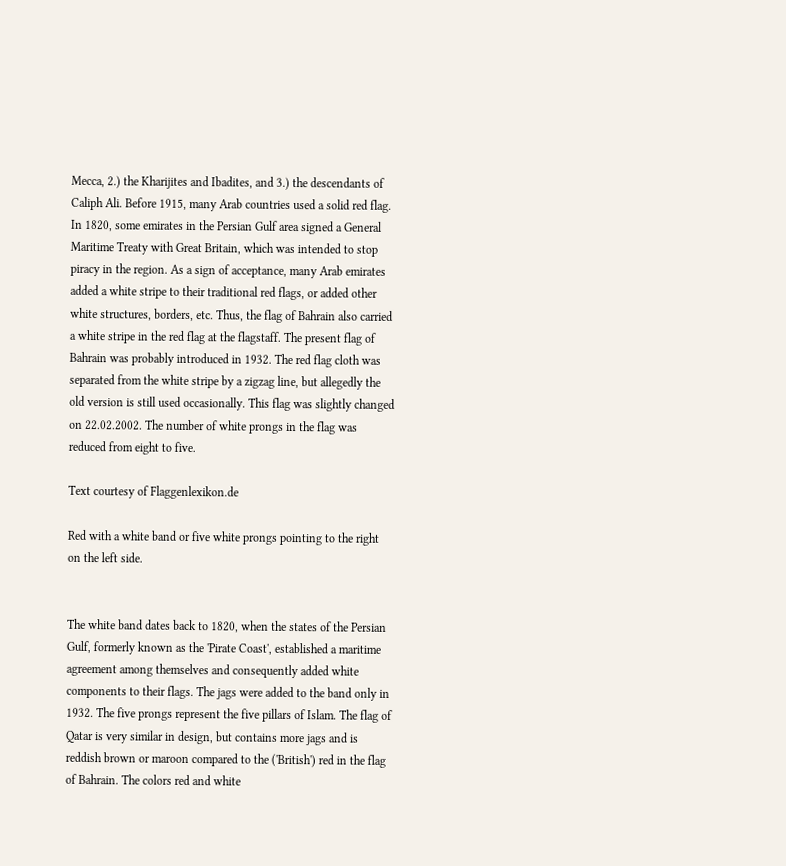Mecca, 2.) the Kharijites and Ibadites, and 3.) the descendants of Caliph Ali. Before 1915, many Arab countries used a solid red flag. In 1820, some emirates in the Persian Gulf area signed a General Maritime Treaty with Great Britain, which was intended to stop piracy in the region. As a sign of acceptance, many Arab emirates added a white stripe to their traditional red flags, or added other white structures, borders, etc. Thus, the flag of Bahrain also carried a white stripe in the red flag at the flagstaff. The present flag of Bahrain was probably introduced in 1932. The red flag cloth was separated from the white stripe by a zigzag line, but allegedly the old version is still used occasionally. This flag was slightly changed on 22.02.2002. The number of white prongs in the flag was reduced from eight to five.

Text courtesy of Flaggenlexikon.de

Red with a white band or five white prongs pointing to the right on the left side.


The white band dates back to 1820, when the states of the Persian Gulf, formerly known as the 'Pirate Coast', established a maritime agreement among themselves and consequently added white components to their flags. The jags were added to the band only in 1932. The five prongs represent the five pillars of Islam. The flag of Qatar is very similar in design, but contains more jags and is reddish brown or maroon compared to the ('British') red in the flag of Bahrain. The colors red and white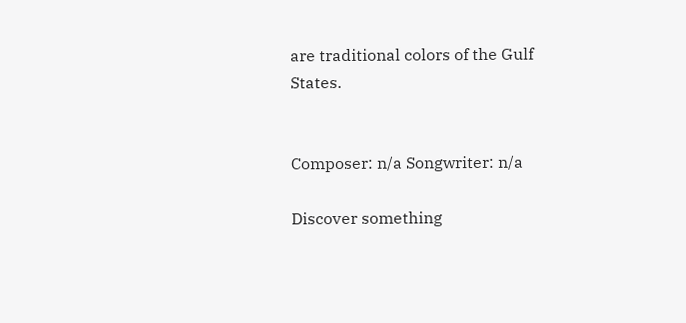are traditional colors of the Gulf States.


Composer: n/a Songwriter: n/a

Discover something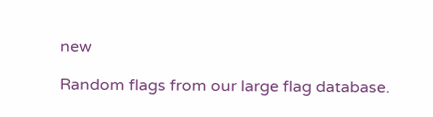new

Random flags from our large flag database.